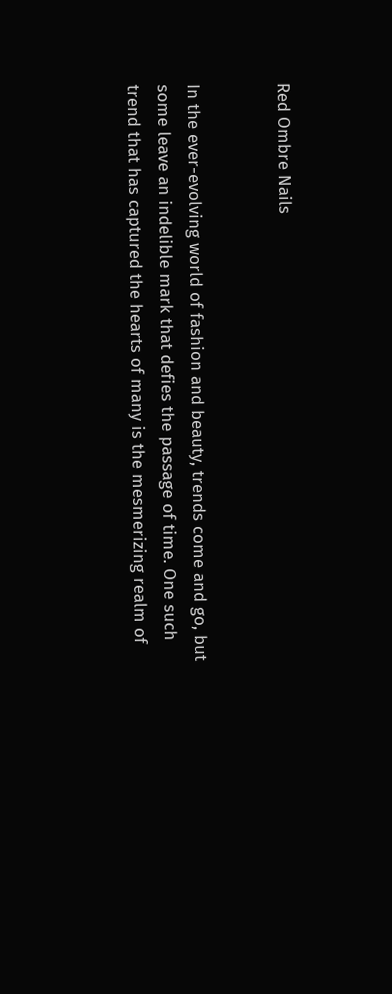Red Ombre Nails


In the ever-evolving world of fashion and beauty, trends come and go, but some leave an indelible mark that defies the passage of time. One such trend that has captured the hearts of many is the mesmerizing realm of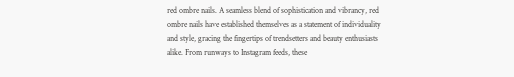red ombre nails. A seamless blend of sophistication and vibrancy, red ombre nails have established themselves as a statement of individuality and style, gracing the fingertips of trendsetters and beauty enthusiasts alike. From runways to Instagram feeds, these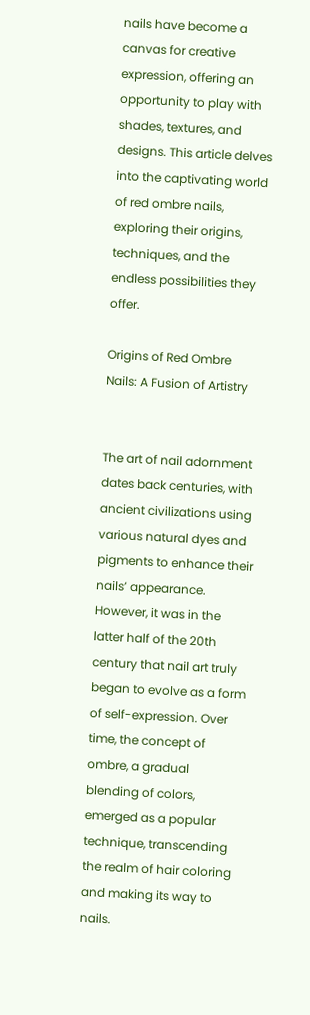nails have become a canvas for creative expression, offering an opportunity to play with shades, textures, and designs. This article delves into the captivating world of red ombre nails, exploring their origins, techniques, and the endless possibilities they offer.

Origins of Red Ombre Nails: A Fusion of Artistry


The art of nail adornment dates back centuries, with ancient civilizations using various natural dyes and pigments to enhance their nails’ appearance. However, it was in the latter half of the 20th century that nail art truly began to evolve as a form of self-expression. Over time, the concept of ombre, a gradual blending of colors, emerged as a popular technique, transcending the realm of hair coloring and making its way to nails.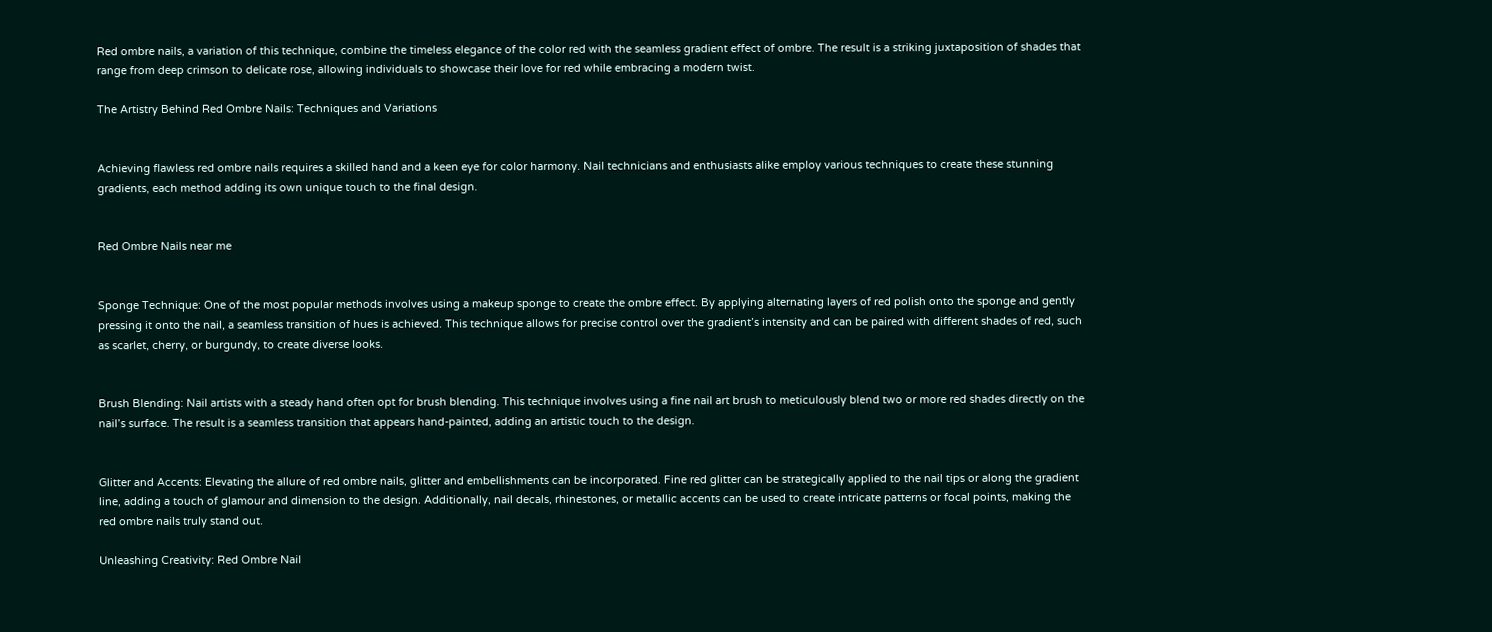Red ombre nails, a variation of this technique, combine the timeless elegance of the color red with the seamless gradient effect of ombre. The result is a striking juxtaposition of shades that range from deep crimson to delicate rose, allowing individuals to showcase their love for red while embracing a modern twist.

The Artistry Behind Red Ombre Nails: Techniques and Variations


Achieving flawless red ombre nails requires a skilled hand and a keen eye for color harmony. Nail technicians and enthusiasts alike employ various techniques to create these stunning gradients, each method adding its own unique touch to the final design.


Red Ombre Nails near me


Sponge Technique: One of the most popular methods involves using a makeup sponge to create the ombre effect. By applying alternating layers of red polish onto the sponge and gently pressing it onto the nail, a seamless transition of hues is achieved. This technique allows for precise control over the gradient’s intensity and can be paired with different shades of red, such as scarlet, cherry, or burgundy, to create diverse looks.


Brush Blending: Nail artists with a steady hand often opt for brush blending. This technique involves using a fine nail art brush to meticulously blend two or more red shades directly on the nail’s surface. The result is a seamless transition that appears hand-painted, adding an artistic touch to the design.


Glitter and Accents: Elevating the allure of red ombre nails, glitter and embellishments can be incorporated. Fine red glitter can be strategically applied to the nail tips or along the gradient line, adding a touch of glamour and dimension to the design. Additionally, nail decals, rhinestones, or metallic accents can be used to create intricate patterns or focal points, making the red ombre nails truly stand out.

Unleashing Creativity: Red Ombre Nail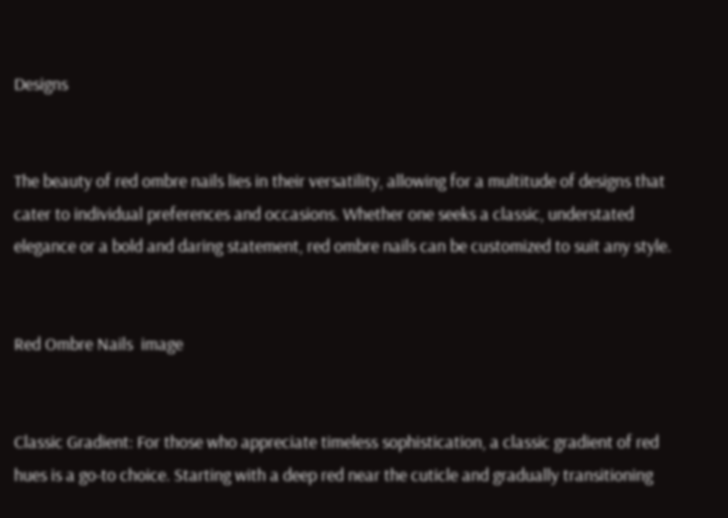Designs


The beauty of red ombre nails lies in their versatility, allowing for a multitude of designs that cater to individual preferences and occasions. Whether one seeks a classic, understated elegance or a bold and daring statement, red ombre nails can be customized to suit any style.


Red Ombre Nails  image


Classic Gradient: For those who appreciate timeless sophistication, a classic gradient of red hues is a go-to choice. Starting with a deep red near the cuticle and gradually transitioning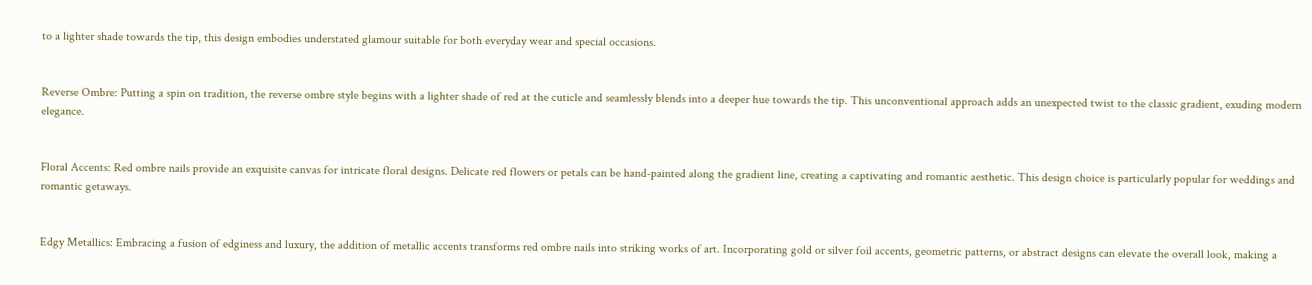to a lighter shade towards the tip, this design embodies understated glamour suitable for both everyday wear and special occasions.


Reverse Ombre: Putting a spin on tradition, the reverse ombre style begins with a lighter shade of red at the cuticle and seamlessly blends into a deeper hue towards the tip. This unconventional approach adds an unexpected twist to the classic gradient, exuding modern elegance.


Floral Accents: Red ombre nails provide an exquisite canvas for intricate floral designs. Delicate red flowers or petals can be hand-painted along the gradient line, creating a captivating and romantic aesthetic. This design choice is particularly popular for weddings and romantic getaways.


Edgy Metallics: Embracing a fusion of edginess and luxury, the addition of metallic accents transforms red ombre nails into striking works of art. Incorporating gold or silver foil accents, geometric patterns, or abstract designs can elevate the overall look, making a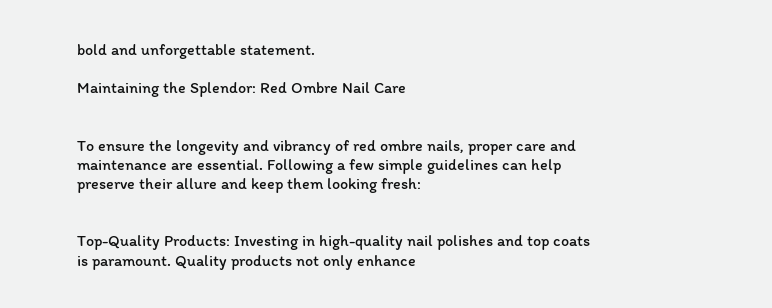bold and unforgettable statement.

Maintaining the Splendor: Red Ombre Nail Care


To ensure the longevity and vibrancy of red ombre nails, proper care and maintenance are essential. Following a few simple guidelines can help preserve their allure and keep them looking fresh:


Top-Quality Products: Investing in high-quality nail polishes and top coats is paramount. Quality products not only enhance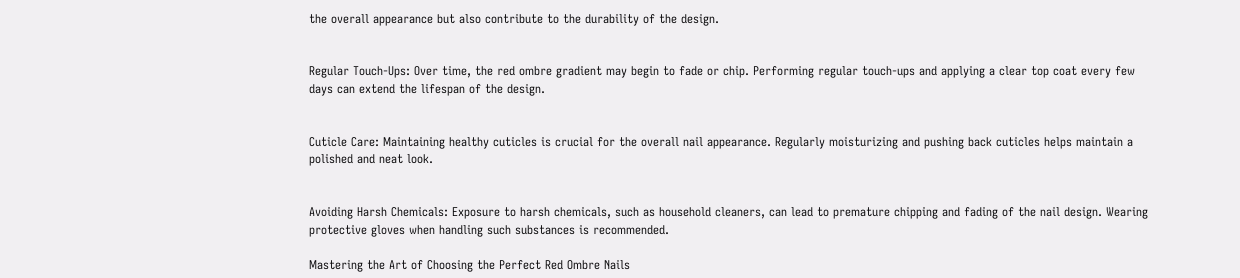the overall appearance but also contribute to the durability of the design.


Regular Touch-Ups: Over time, the red ombre gradient may begin to fade or chip. Performing regular touch-ups and applying a clear top coat every few days can extend the lifespan of the design.


Cuticle Care: Maintaining healthy cuticles is crucial for the overall nail appearance. Regularly moisturizing and pushing back cuticles helps maintain a polished and neat look.


Avoiding Harsh Chemicals: Exposure to harsh chemicals, such as household cleaners, can lead to premature chipping and fading of the nail design. Wearing protective gloves when handling such substances is recommended.

Mastering the Art of Choosing the Perfect Red Ombre Nails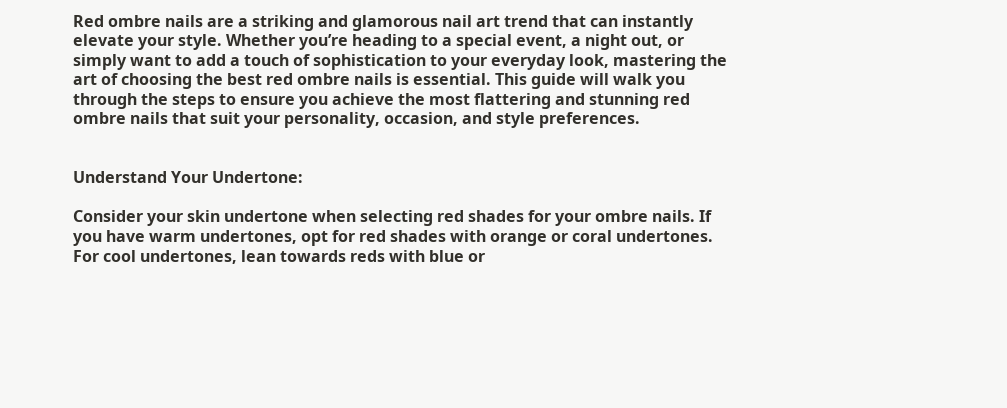Red ombre nails are a striking and glamorous nail art trend that can instantly elevate your style. Whether you’re heading to a special event, a night out, or simply want to add a touch of sophistication to your everyday look, mastering the art of choosing the best red ombre nails is essential. This guide will walk you through the steps to ensure you achieve the most flattering and stunning red ombre nails that suit your personality, occasion, and style preferences.


Understand Your Undertone:

Consider your skin undertone when selecting red shades for your ombre nails. If you have warm undertones, opt for red shades with orange or coral undertones. For cool undertones, lean towards reds with blue or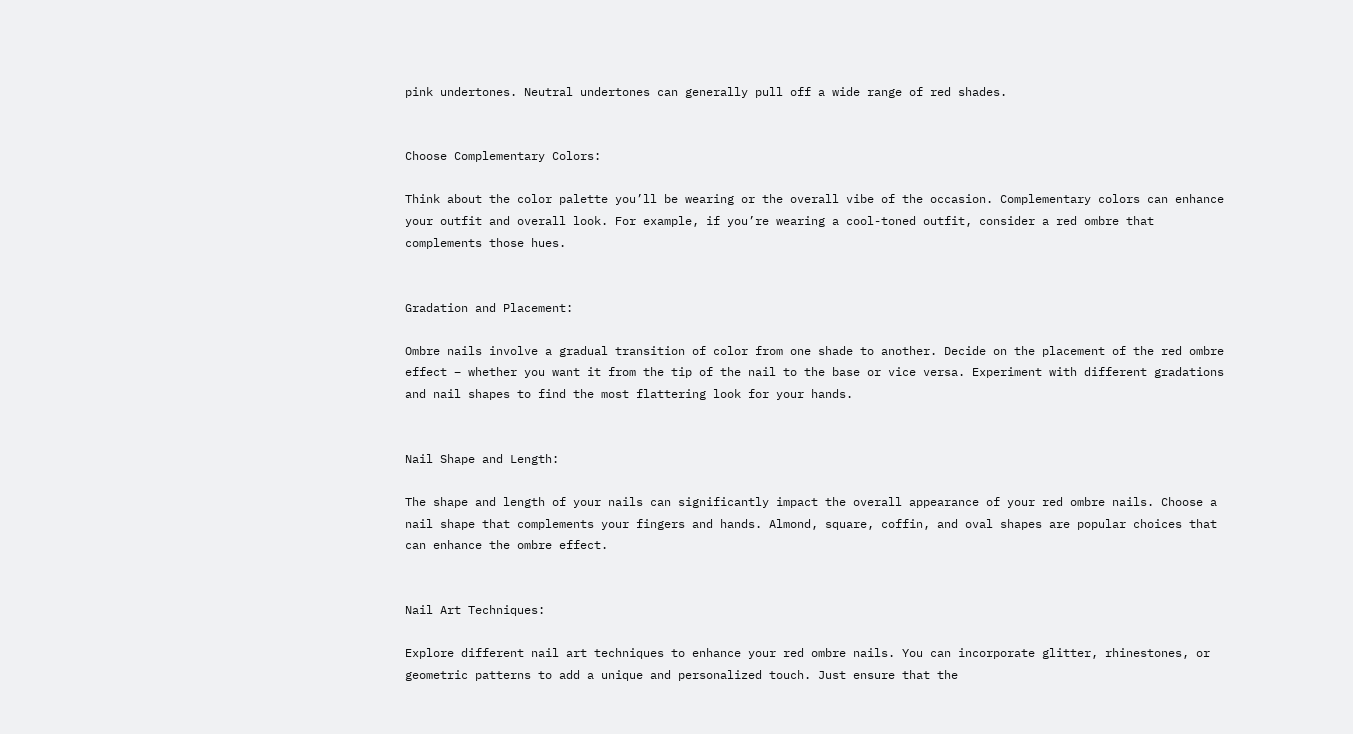pink undertones. Neutral undertones can generally pull off a wide range of red shades.


Choose Complementary Colors:

Think about the color palette you’ll be wearing or the overall vibe of the occasion. Complementary colors can enhance your outfit and overall look. For example, if you’re wearing a cool-toned outfit, consider a red ombre that complements those hues.


Gradation and Placement:

Ombre nails involve a gradual transition of color from one shade to another. Decide on the placement of the red ombre effect – whether you want it from the tip of the nail to the base or vice versa. Experiment with different gradations and nail shapes to find the most flattering look for your hands.


Nail Shape and Length:

The shape and length of your nails can significantly impact the overall appearance of your red ombre nails. Choose a nail shape that complements your fingers and hands. Almond, square, coffin, and oval shapes are popular choices that can enhance the ombre effect.


Nail Art Techniques:

Explore different nail art techniques to enhance your red ombre nails. You can incorporate glitter, rhinestones, or geometric patterns to add a unique and personalized touch. Just ensure that the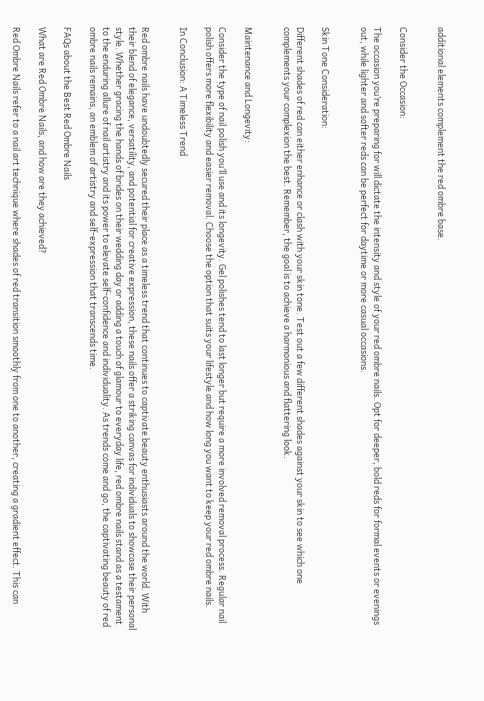additional elements complement the red ombre base.


Consider the Occasion:

The occasion you’re preparing for will dictate the intensity and style of your red ombre nails. Opt for deeper, bold reds for formal events or evenings out, while lighter and softer reds can be perfect for daytime or more casual occasions.


Skin Tone Consideration:

Different shades of red can either enhance or clash with your skin tone. Test out a few different shades against your skin to see which one complements your complexion the best. Remember, the goal is to achieve a harmonious and flattering look.


Maintenance and Longevity:

Consider the type of nail polish you’ll use and its longevity. Gel polishes tend to last longer but require a more involved removal process. Regular nail polish offers more flexibility and easier removal. Choose the option that suits your lifestyle and how long you want to keep your red ombre nails.

In Conclusion: A Timeless Trend


Red ombre nails have undoubtedly secured their place as a timeless trend that continues to captivate beauty enthusiasts around the world. With their blend of elegance, versatility, and potential for creative expression, these nails offer a striking canvas for individuals to showcase their personal style. Whether gracing the hands of brides on their wedding day or adding a touch of glamour to everyday life, red ombre nails stand as a testament to the enduring allure of nail artistry and its power to elevate self-confidence and individuality. As trends come and go, the captivating beauty of red ombre nails remains, an emblem of artistry and self-expression that transcends time.

FAQs about the Best Red Ombre Nails

What are Red Ombre Nails, and how are they achieved?

Red Ombre Nails refer to a nail art technique where shades of red transition smoothly from one to another, creating a gradient effect. This can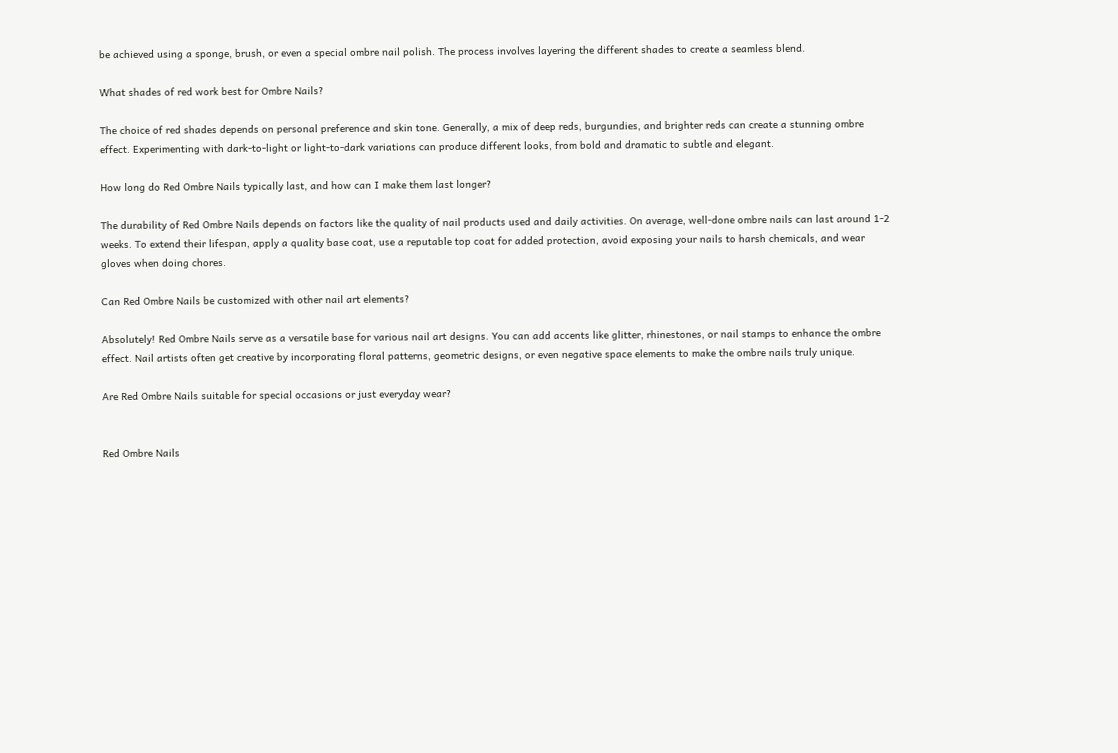be achieved using a sponge, brush, or even a special ombre nail polish. The process involves layering the different shades to create a seamless blend.

What shades of red work best for Ombre Nails?

The choice of red shades depends on personal preference and skin tone. Generally, a mix of deep reds, burgundies, and brighter reds can create a stunning ombre effect. Experimenting with dark-to-light or light-to-dark variations can produce different looks, from bold and dramatic to subtle and elegant.

How long do Red Ombre Nails typically last, and how can I make them last longer?

The durability of Red Ombre Nails depends on factors like the quality of nail products used and daily activities. On average, well-done ombre nails can last around 1-2 weeks. To extend their lifespan, apply a quality base coat, use a reputable top coat for added protection, avoid exposing your nails to harsh chemicals, and wear gloves when doing chores.

Can Red Ombre Nails be customized with other nail art elements?

Absolutely! Red Ombre Nails serve as a versatile base for various nail art designs. You can add accents like glitter, rhinestones, or nail stamps to enhance the ombre effect. Nail artists often get creative by incorporating floral patterns, geometric designs, or even negative space elements to make the ombre nails truly unique.

Are Red Ombre Nails suitable for special occasions or just everyday wear?


Red Ombre Nails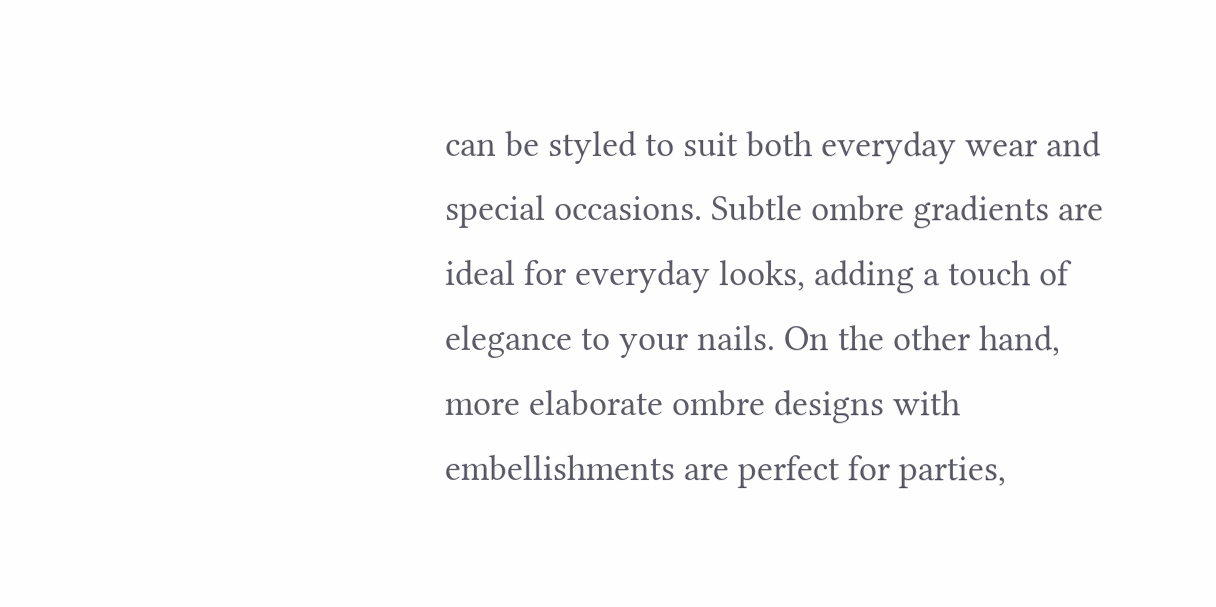can be styled to suit both everyday wear and special occasions. Subtle ombre gradients are ideal for everyday looks, adding a touch of elegance to your nails. On the other hand, more elaborate ombre designs with embellishments are perfect for parties,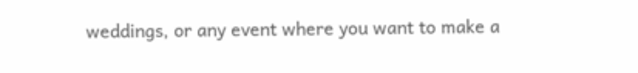weddings, or any event where you want to make a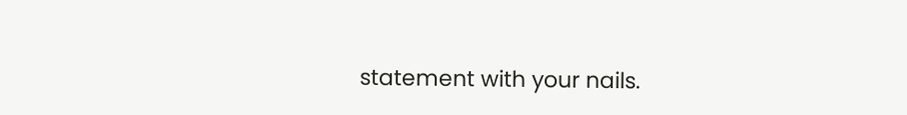statement with your nails.